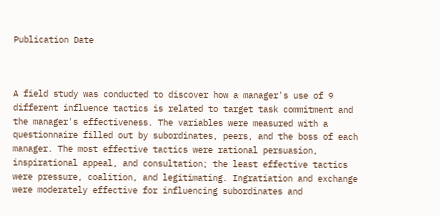Publication Date



A field study was conducted to discover how a manager's use of 9 different influence tactics is related to target task commitment and the manager's effectiveness. The variables were measured with a questionnaire filled out by subordinates, peers, and the boss of each manager. The most effective tactics were rational persuasion, inspirational appeal, and consultation; the least effective tactics were pressure, coalition, and legitimating. Ingratiation and exchange were moderately effective for influencing subordinates and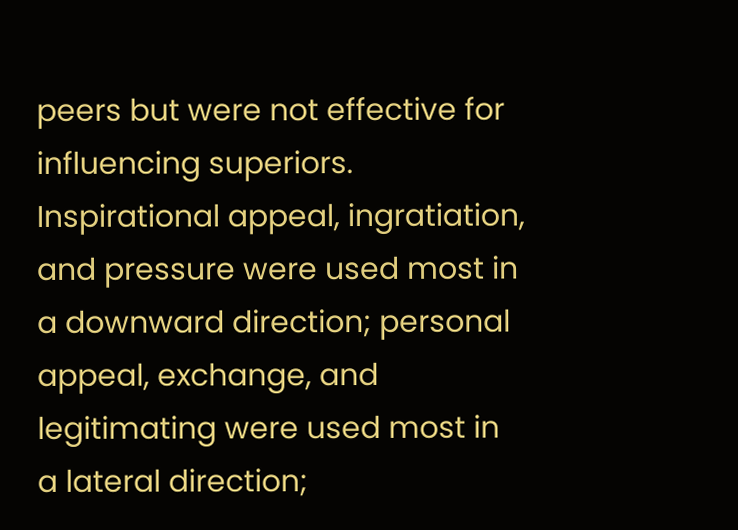peers but were not effective for influencing superiors. Inspirational appeal, ingratiation, and pressure were used most in a downward direction; personal appeal, exchange, and legitimating were used most in a lateral direction;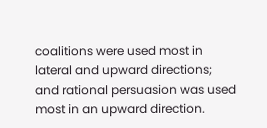coalitions were used most in lateral and upward directions; and rational persuasion was used most in an upward direction.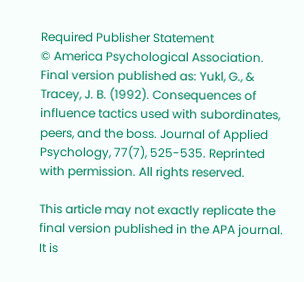Required Publisher Statement
© America Psychological Association. Final version published as: Yukl, G., & Tracey, J. B. (1992). Consequences of influence tactics used with subordinates, peers, and the boss. Journal of Applied Psychology, 77(7), 525-535. Reprinted with permission. All rights reserved.

This article may not exactly replicate the final version published in the APA journal. It is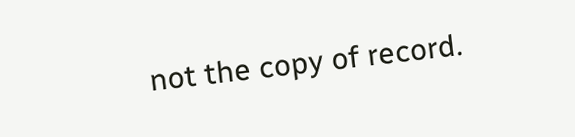not the copy of record.